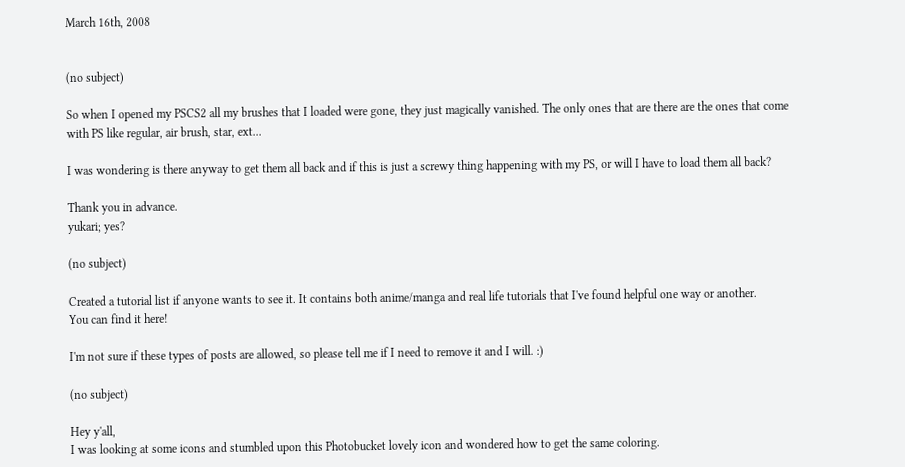March 16th, 2008


(no subject)

So when I opened my PSCS2 all my brushes that I loaded were gone, they just magically vanished. The only ones that are there are the ones that come with PS like regular, air brush, star, ext...

I was wondering is there anyway to get them all back and if this is just a screwy thing happening with my PS, or will I have to load them all back?

Thank you in advance.
yukari; yes?

(no subject)

Created a tutorial list if anyone wants to see it. It contains both anime/manga and real life tutorials that I've found helpful one way or another.
You can find it here!

I'm not sure if these types of posts are allowed, so please tell me if I need to remove it and I will. :)

(no subject)

Hey y'all,
I was looking at some icons and stumbled upon this Photobucket lovely icon and wondered how to get the same coloring.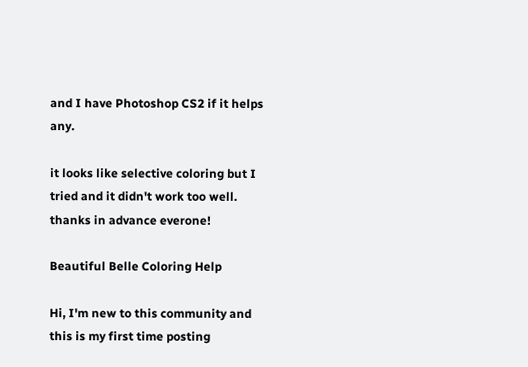and I have Photoshop CS2 if it helps any.

it looks like selective coloring but I tried and it didn't work too well.
thanks in advance everone!

Beautiful Belle Coloring Help

Hi, I'm new to this community and this is my first time posting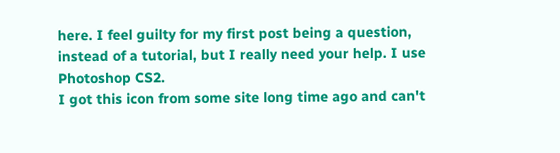here. I feel guilty for my first post being a question, instead of a tutorial, but I really need your help. I use Photoshop CS2.
I got this icon from some site long time ago and can't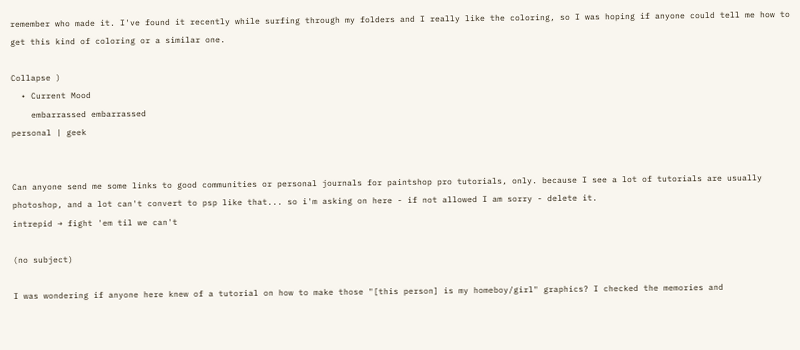remember who made it. I've found it recently while surfing through my folders and I really like the coloring, so I was hoping if anyone could tell me how to get this kind of coloring or a similar one.

Collapse )
  • Current Mood
    embarrassed embarrassed
personal | geek


Can anyone send me some links to good communities or personal journals for paintshop pro tutorials, only. because I see a lot of tutorials are usually photoshop, and a lot can't convert to psp like that... so i'm asking on here - if not allowed I am sorry - delete it.
intrepid → fight 'em til we can't

(no subject)

I was wondering if anyone here knew of a tutorial on how to make those "[this person] is my homeboy/girl" graphics? I checked the memories and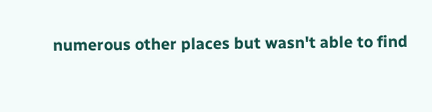numerous other places but wasn't able to find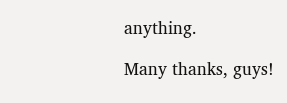anything.

Many thanks, guys!